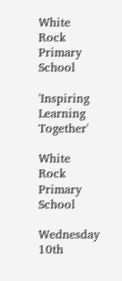White Rock Primary School

'Inspiring Learning Together'

White Rock Primary School

Wednesday 10th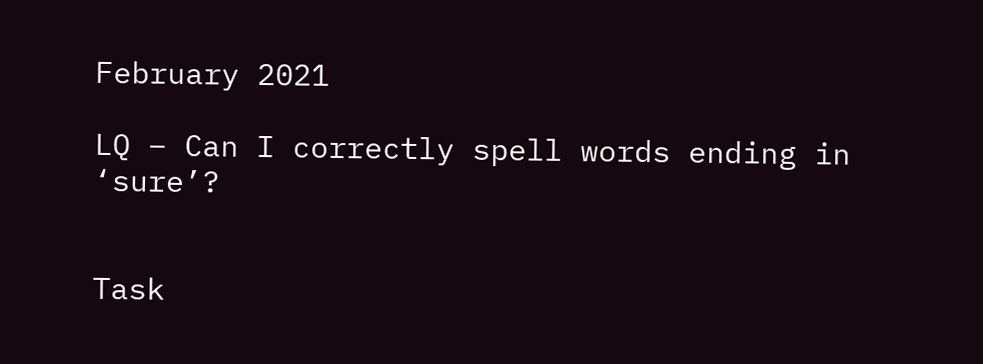February 2021

LQ – Can I correctly spell words ending in ‘sure’?


Task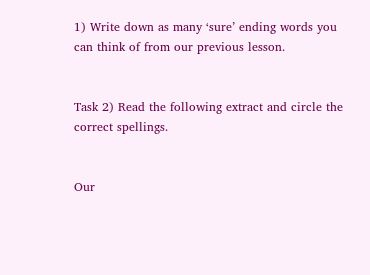1) Write down as many ‘sure’ ending words you can think of from our previous lesson.


Task 2) Read the following extract and circle the correct spellings.


Our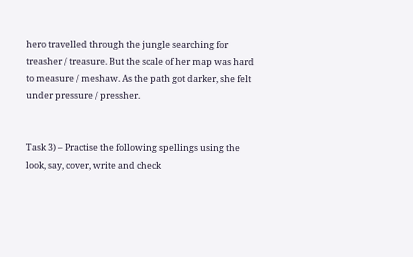hero travelled through the jungle searching for treasher / treasure. But the scale of her map was hard to measure / meshaw. As the path got darker, she felt under pressure / pressher.


Task 3) – Practise the following spellings using the look, say, cover, write and check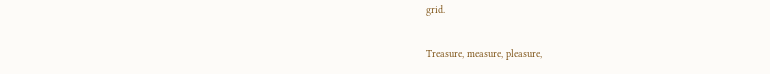grid.

Treasure, measure, pleasure,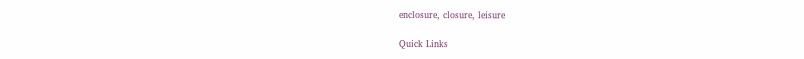enclosure, closure, leisure

Quick Links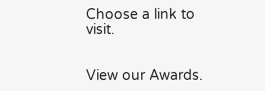Choose a link to visit.


View our Awards.